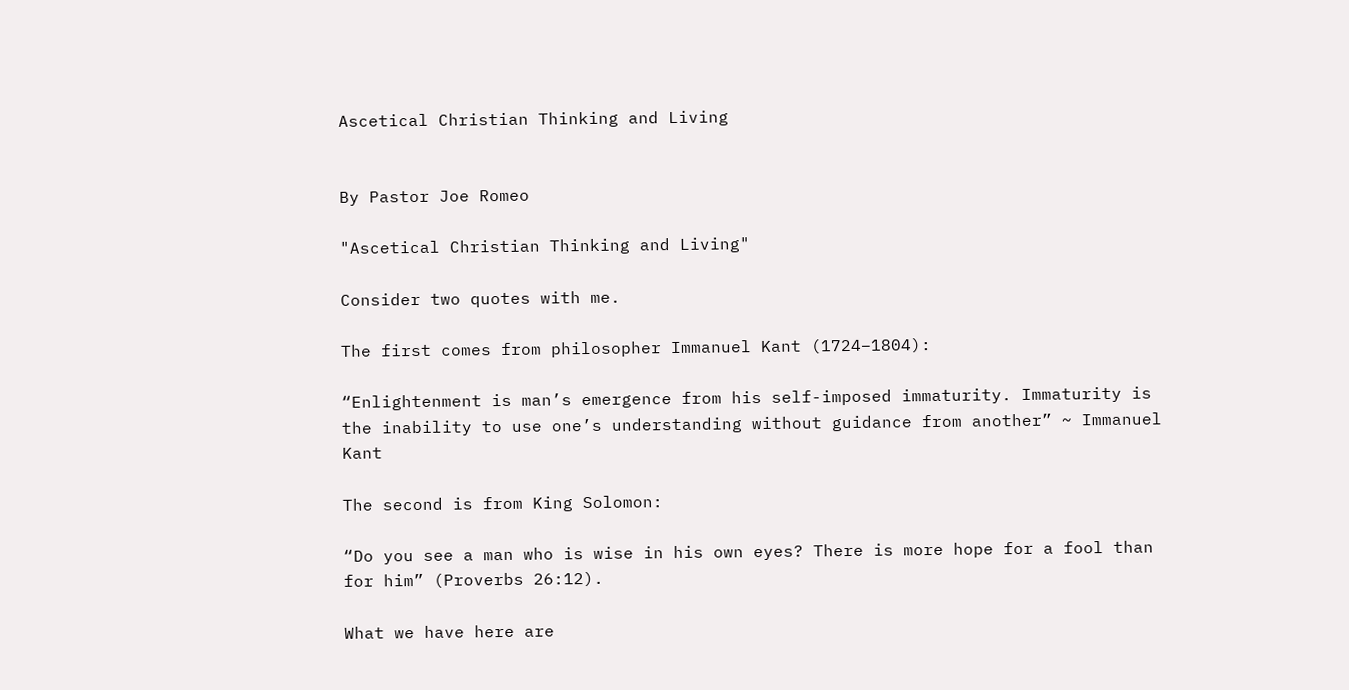Ascetical Christian Thinking and Living


By Pastor Joe Romeo

"Ascetical Christian Thinking and Living"

Consider two quotes with me.

The first comes from philosopher Immanuel Kant (1724–1804):

“Enlightenment is man’s emergence from his self-imposed immaturity. Immaturity is the inability to use one’s understanding without guidance from another” ~ Immanuel Kant

The second is from King Solomon:

“Do you see a man who is wise in his own eyes? There is more hope for a fool than for him” (Proverbs 26:12).

What we have here are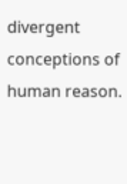divergent conceptions of human reason.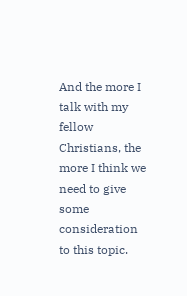And the more I talk with my fellow Christians, the more I think we need to give some consideration to this topic.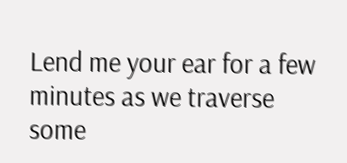Lend me your ear for a few minutes as we traverse some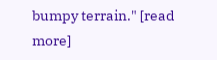bumpy terrain." [read more]